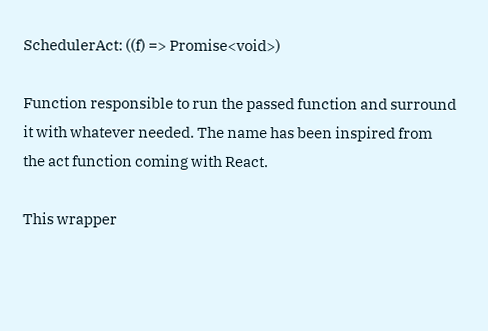SchedulerAct: ((f) => Promise<void>)

Function responsible to run the passed function and surround it with whatever needed. The name has been inspired from the act function coming with React.

This wrapper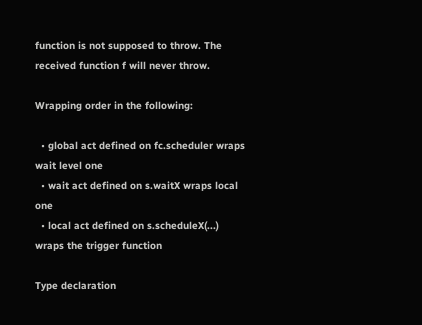function is not supposed to throw. The received function f will never throw.

Wrapping order in the following:

  • global act defined on fc.scheduler wraps wait level one
  • wait act defined on s.waitX wraps local one
  • local act defined on s.scheduleX(...) wraps the trigger function

Type declaration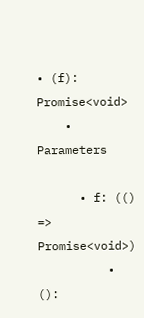• (f): Promise<void>
    • Parameters

      • f: (() => Promise<void>)
          • ():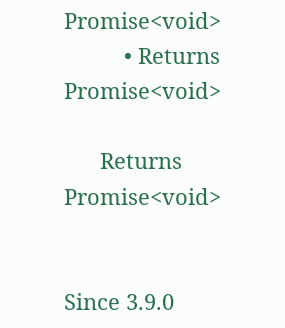Promise<void>
          • Returns Promise<void>

      Returns Promise<void>


Since 3.9.0